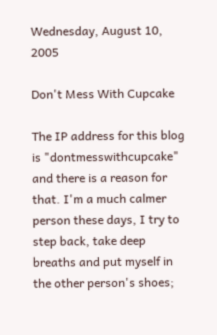Wednesday, August 10, 2005

Don't Mess With Cupcake

The IP address for this blog is "dontmesswithcupcake" and there is a reason for that. I'm a much calmer person these days, I try to step back, take deep breaths and put myself in the other person's shoes;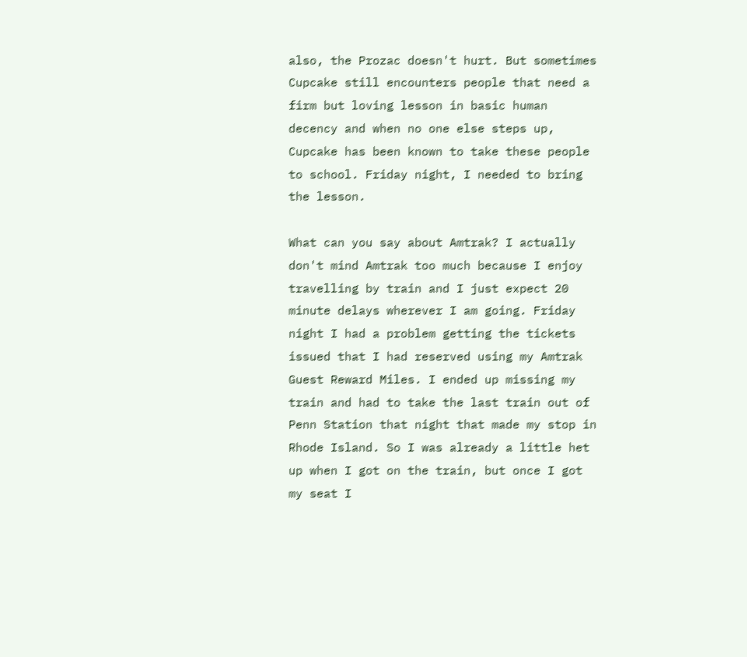also, the Prozac doesn't hurt. But sometimes Cupcake still encounters people that need a firm but loving lesson in basic human decency and when no one else steps up, Cupcake has been known to take these people to school. Friday night, I needed to bring the lesson.

What can you say about Amtrak? I actually don't mind Amtrak too much because I enjoy travelling by train and I just expect 20 minute delays wherever I am going. Friday night I had a problem getting the tickets issued that I had reserved using my Amtrak Guest Reward Miles. I ended up missing my train and had to take the last train out of Penn Station that night that made my stop in Rhode Island. So I was already a little het up when I got on the train, but once I got my seat I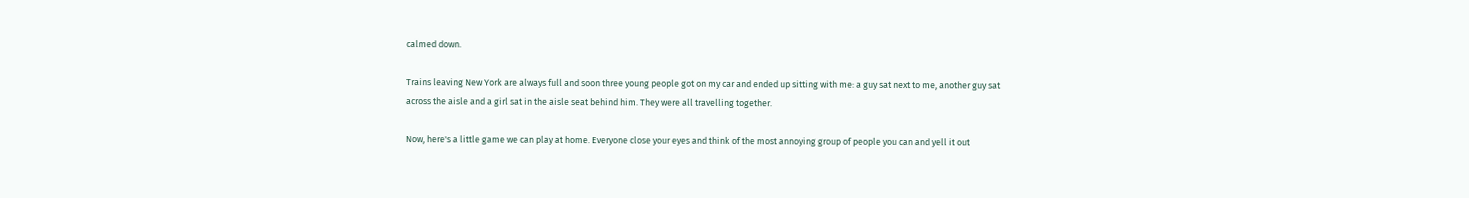calmed down.

Trains leaving New York are always full and soon three young people got on my car and ended up sitting with me: a guy sat next to me, another guy sat across the aisle and a girl sat in the aisle seat behind him. They were all travelling together.

Now, here's a little game we can play at home. Everyone close your eyes and think of the most annoying group of people you can and yell it out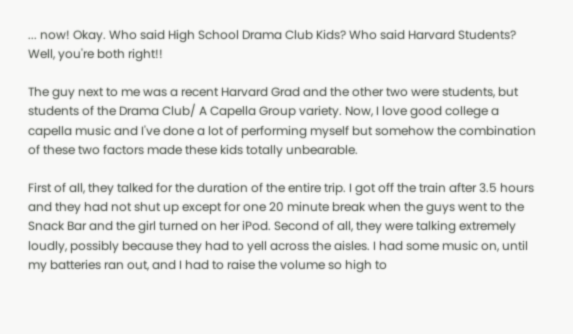... now! Okay. Who said High School Drama Club Kids? Who said Harvard Students? Well, you're both right!!

The guy next to me was a recent Harvard Grad and the other two were students, but students of the Drama Club/ A Capella Group variety. Now, I love good college a capella music and I've done a lot of performing myself but somehow the combination of these two factors made these kids totally unbearable.

First of all, they talked for the duration of the entire trip. I got off the train after 3.5 hours and they had not shut up except for one 20 minute break when the guys went to the Snack Bar and the girl turned on her iPod. Second of all, they were talking extremely loudly, possibly because they had to yell across the aisles. I had some music on, until my batteries ran out, and I had to raise the volume so high to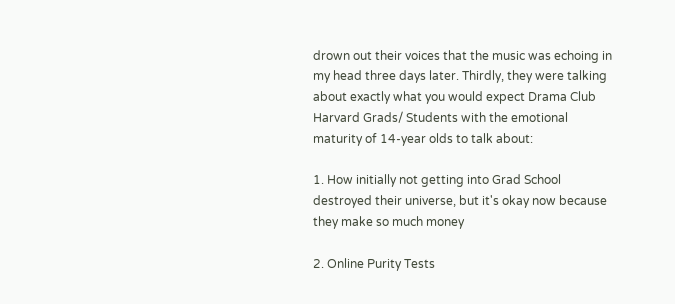drown out their voices that the music was echoing in my head three days later. Thirdly, they were talking about exactly what you would expect Drama Club Harvard Grads/ Students with the emotional maturity of 14-year olds to talk about:

1. How initially not getting into Grad School destroyed their universe, but it's okay now because they make so much money

2. Online Purity Tests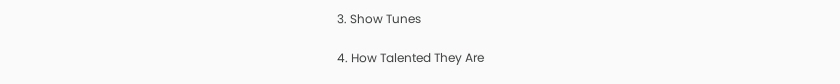3. Show Tunes

4. How Talented They Are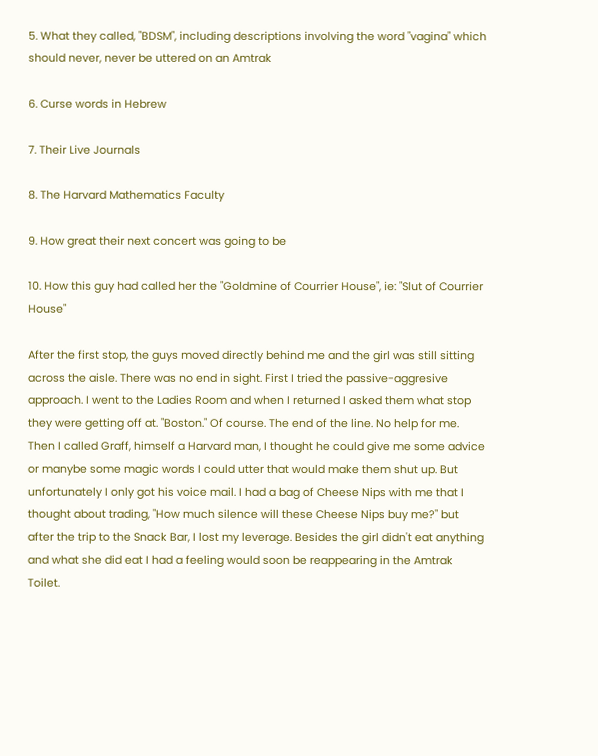5. What they called, "BDSM", including descriptions involving the word "vagina" which should never, never be uttered on an Amtrak

6. Curse words in Hebrew

7. Their Live Journals

8. The Harvard Mathematics Faculty

9. How great their next concert was going to be

10. How this guy had called her the "Goldmine of Courrier House", ie: "Slut of Courrier House"

After the first stop, the guys moved directly behind me and the girl was still sitting across the aisle. There was no end in sight. First I tried the passive-aggresive approach. I went to the Ladies Room and when I returned I asked them what stop they were getting off at. "Boston." Of course. The end of the line. No help for me. Then I called Graff, himself a Harvard man, I thought he could give me some advice or manybe some magic words I could utter that would make them shut up. But unfortunately I only got his voice mail. I had a bag of Cheese Nips with me that I thought about trading, "How much silence will these Cheese Nips buy me?" but after the trip to the Snack Bar, I lost my leverage. Besides the girl didn't eat anything and what she did eat I had a feeling would soon be reappearing in the Amtrak Toilet.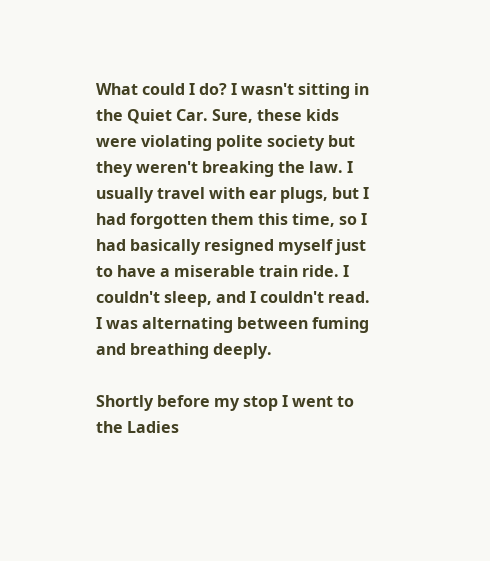What could I do? I wasn't sitting in the Quiet Car. Sure, these kids were violating polite society but they weren't breaking the law. I usually travel with ear plugs, but I had forgotten them this time, so I had basically resigned myself just to have a miserable train ride. I couldn't sleep, and I couldn't read. I was alternating between fuming and breathing deeply.

Shortly before my stop I went to the Ladies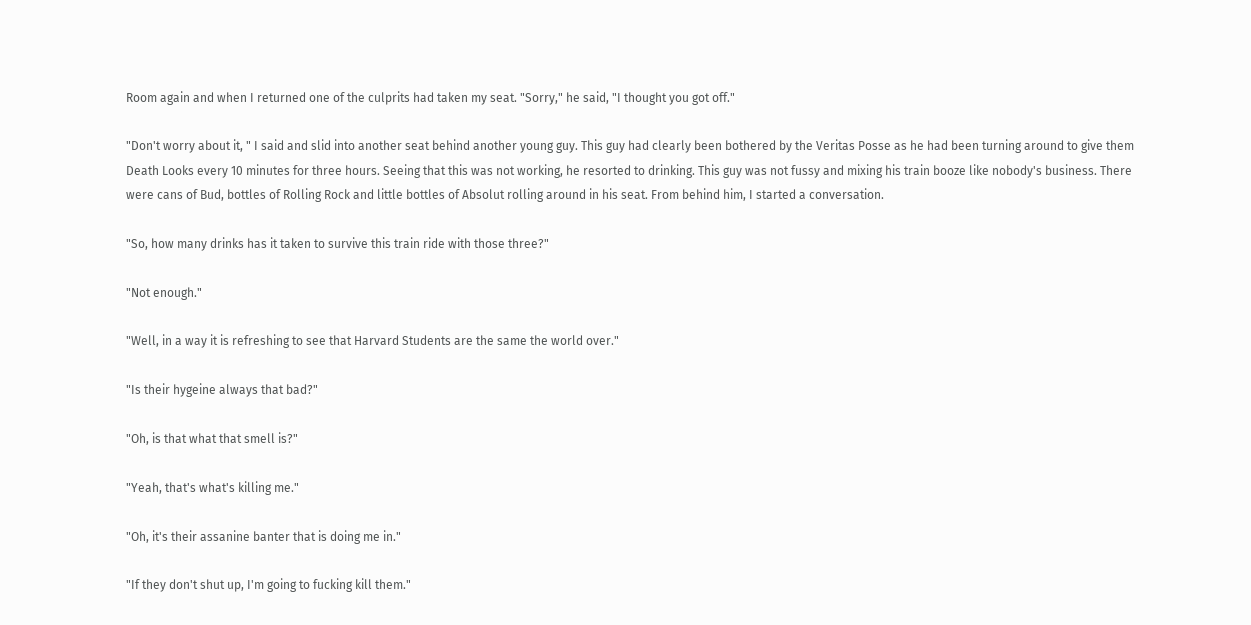Room again and when I returned one of the culprits had taken my seat. "Sorry," he said, "I thought you got off."

"Don't worry about it, " I said and slid into another seat behind another young guy. This guy had clearly been bothered by the Veritas Posse as he had been turning around to give them Death Looks every 10 minutes for three hours. Seeing that this was not working, he resorted to drinking. This guy was not fussy and mixing his train booze like nobody's business. There were cans of Bud, bottles of Rolling Rock and little bottles of Absolut rolling around in his seat. From behind him, I started a conversation.

"So, how many drinks has it taken to survive this train ride with those three?"

"Not enough."

"Well, in a way it is refreshing to see that Harvard Students are the same the world over."

"Is their hygeine always that bad?"

"Oh, is that what that smell is?"

"Yeah, that's what's killing me."

"Oh, it's their assanine banter that is doing me in."

"If they don't shut up, I'm going to fucking kill them."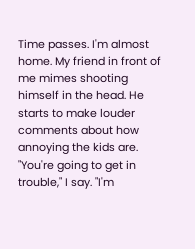Time passes. I'm almost home. My friend in front of me mimes shooting himself in the head. He starts to make louder comments about how annoying the kids are. "You're going to get in trouble," I say. "I'm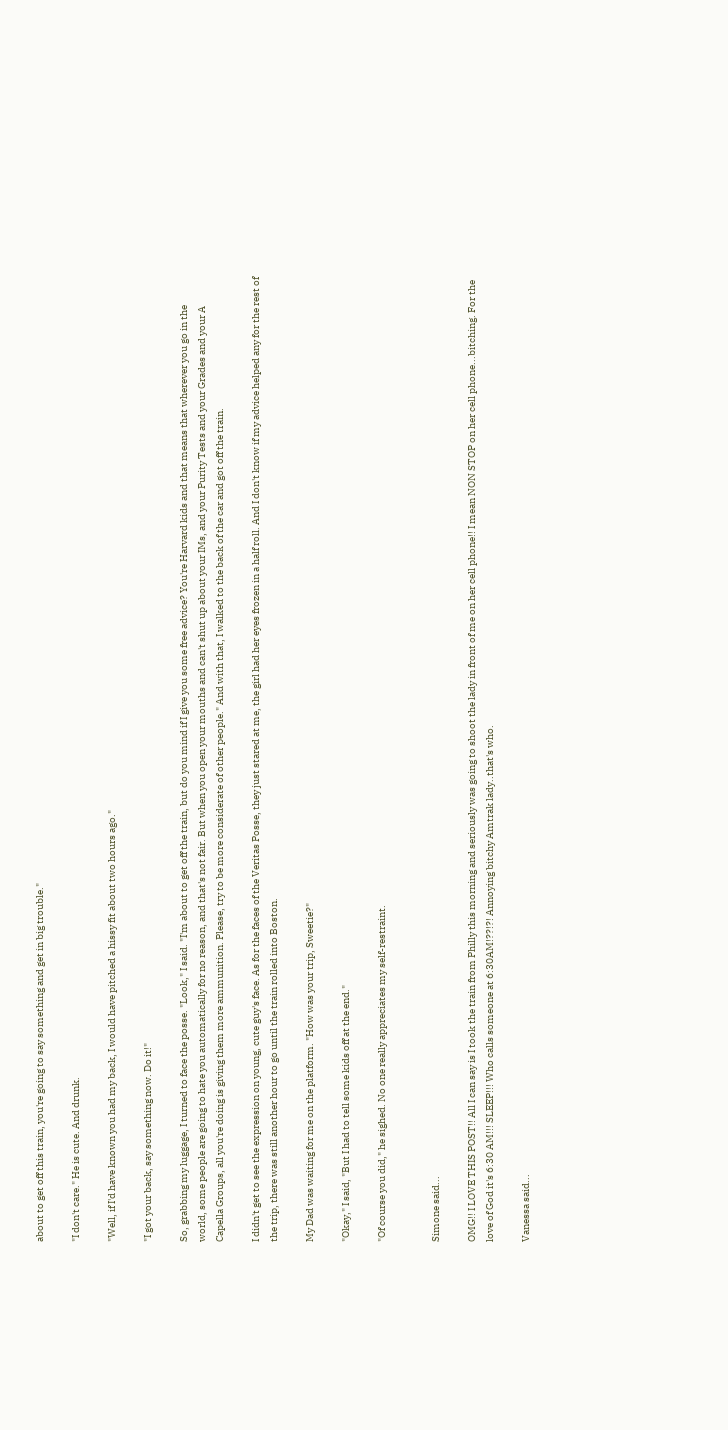about to get off this train, you're going to say something and get in big trouble."

"I don't care." He is cute. And drunk.

"Well, if I'd have known you had my back, I would have pitched a hissy fit about two hours ago."

"I got your back, say something now. Do it!"

So, grabbing my luggage, I turned to face the posse. "Look," I said. "I'm about to get off the train, but do you mind if I give you some free advice? You're Harvard kids and that means that wherever you go in the world, some people are going to hate you automatically for no reason, and that's not fair. But when you open your mouths and can't shut up about your IMs, and your Purity Tests and your Grades and your A Capella Groups, all you're doing is giving them more ammunition. Please, try to be more considerate of other people." And with that, I walked to the back of the car and got off the train.

I didn't get to see the expression on young, cute guy's face. As for the faces of the Veritas Posse, they just stared at me, the girl had her eyes frozen in a half roll. And I don't know if my advice helped any for the rest of the trip, there was still another hour to go until the train rolled into Boston.

My Dad was waiting for me on the platform. "How was your trip, Sweetie?"

"Okay," I said, "But I had to tell some kids off at the end."

"Of course you did," he sighed. No one really appreciates my self-restraint.


Simone said...

OMG!! I LOVE THIS POST!! All I can say is I took the train from Philly this morning and seriously was going to shoot the lady in front of me on her cell phone!! I mean NON STOP on her cell phone...bitching. For the love of God it's 6:30 AM!!! SLEEP!!! Who calls someone at 6:30AM!??!?! Annoying bitchy Amtrak lady..that's who.

Vanessa said...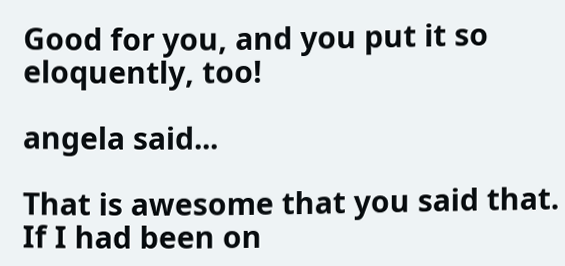Good for you, and you put it so eloquently, too!

angela said...

That is awesome that you said that.
If I had been on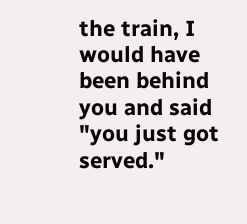the train, I would have been behind you and said "you just got served."